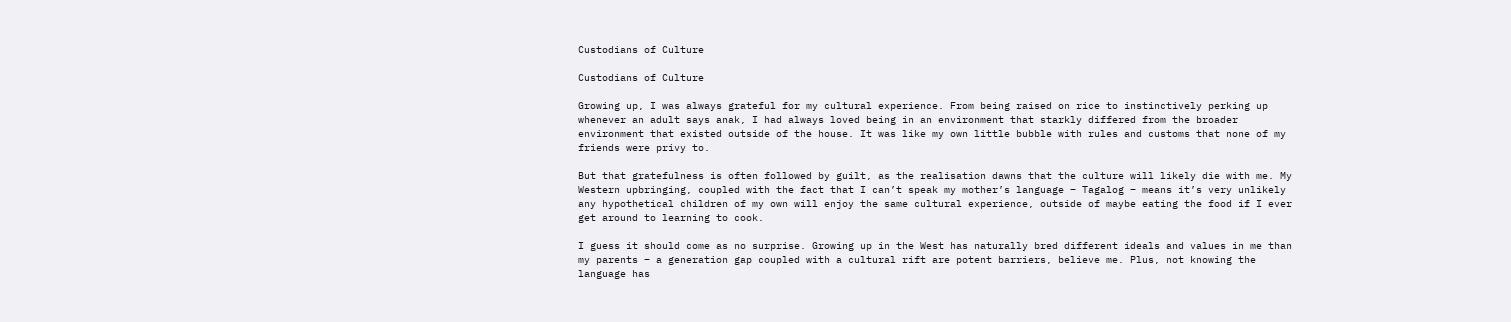Custodians of Culture

Custodians of Culture

Growing up, I was always grateful for my cultural experience. From being raised on rice to instinctively perking up whenever an adult says anak, I had always loved being in an environment that starkly differed from the broader environment that existed outside of the house. It was like my own little bubble with rules and customs that none of my friends were privy to.

But that gratefulness is often followed by guilt, as the realisation dawns that the culture will likely die with me. My Western upbringing, coupled with the fact that I can’t speak my mother’s language – Tagalog – means it’s very unlikely any hypothetical children of my own will enjoy the same cultural experience, outside of maybe eating the food if I ever get around to learning to cook.

I guess it should come as no surprise. Growing up in the West has naturally bred different ideals and values in me than my parents – a generation gap coupled with a cultural rift are potent barriers, believe me. Plus, not knowing the language has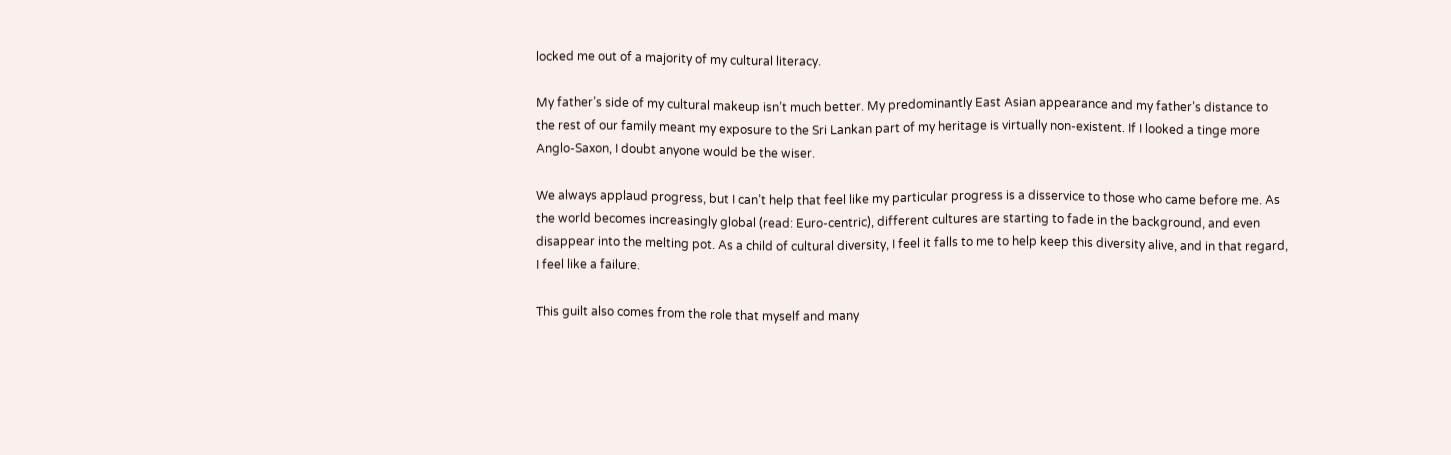locked me out of a majority of my cultural literacy.

My father’s side of my cultural makeup isn’t much better. My predominantly East Asian appearance and my father’s distance to the rest of our family meant my exposure to the Sri Lankan part of my heritage is virtually non-existent. If I looked a tinge more Anglo-Saxon, I doubt anyone would be the wiser.

We always applaud progress, but I can’t help that feel like my particular progress is a disservice to those who came before me. As the world becomes increasingly global (read: Euro-centric), different cultures are starting to fade in the background, and even disappear into the melting pot. As a child of cultural diversity, I feel it falls to me to help keep this diversity alive, and in that regard, I feel like a failure.

This guilt also comes from the role that myself and many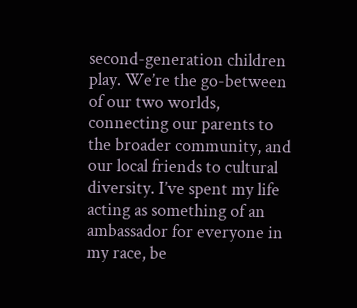second-generation children play. We’re the go-between of our two worlds, connecting our parents to the broader community, and our local friends to cultural diversity. I’ve spent my life acting as something of an ambassador for everyone in my race, be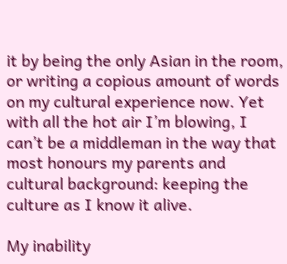it by being the only Asian in the room, or writing a copious amount of words on my cultural experience now. Yet with all the hot air I’m blowing, I can’t be a middleman in the way that most honours my parents and cultural background: keeping the culture as I know it alive.

My inability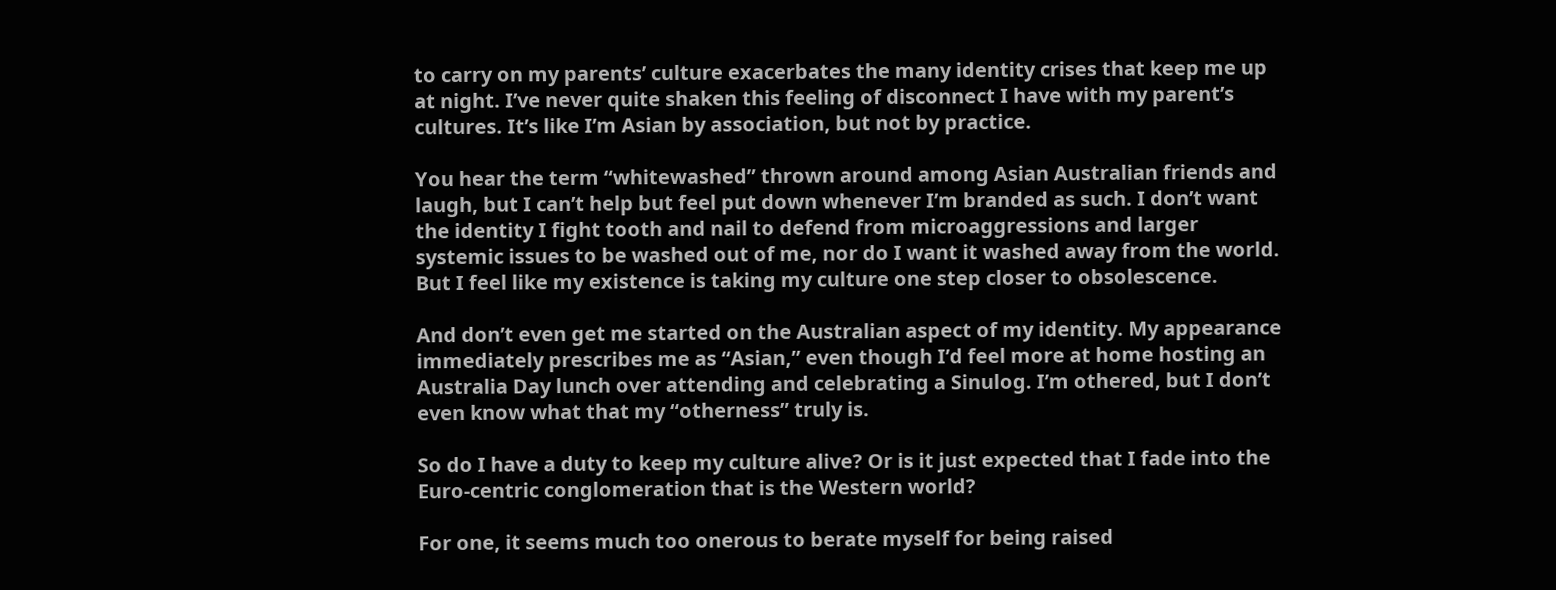to carry on my parents’ culture exacerbates the many identity crises that keep me up at night. I’ve never quite shaken this feeling of disconnect I have with my parent’s cultures. It’s like I’m Asian by association, but not by practice.

You hear the term “whitewashed” thrown around among Asian Australian friends and laugh, but I can’t help but feel put down whenever I’m branded as such. I don’t want the identity I fight tooth and nail to defend from microaggressions and larger systemic issues to be washed out of me, nor do I want it washed away from the world. But I feel like my existence is taking my culture one step closer to obsolescence.

And don’t even get me started on the Australian aspect of my identity. My appearance immediately prescribes me as “Asian,” even though I’d feel more at home hosting an Australia Day lunch over attending and celebrating a Sinulog. I’m othered, but I don’t even know what that my “otherness” truly is.

So do I have a duty to keep my culture alive? Or is it just expected that I fade into the Euro-centric conglomeration that is the Western world?

For one, it seems much too onerous to berate myself for being raised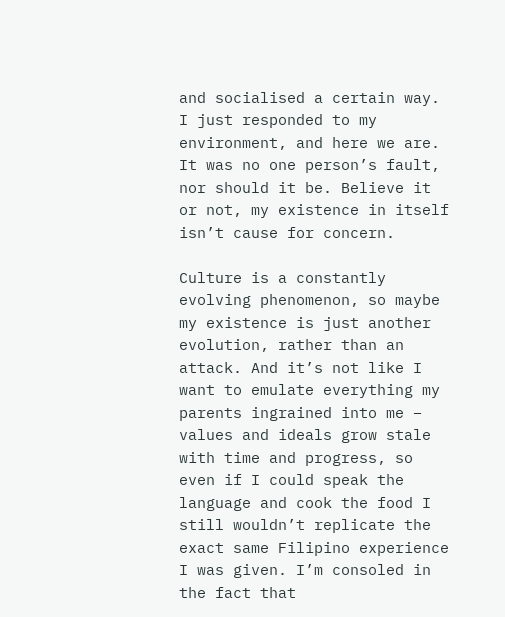and socialised a certain way. I just responded to my environment, and here we are. It was no one person’s fault, nor should it be. Believe it or not, my existence in itself isn’t cause for concern.

Culture is a constantly evolving phenomenon, so maybe my existence is just another evolution, rather than an attack. And it’s not like I want to emulate everything my parents ingrained into me – values and ideals grow stale with time and progress, so even if I could speak the language and cook the food I still wouldn’t replicate the exact same Filipino experience I was given. I’m consoled in the fact that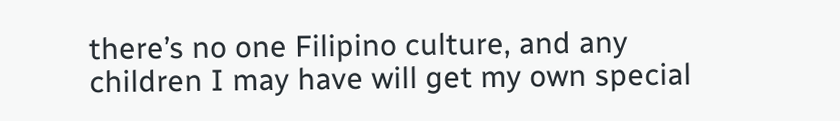there’s no one Filipino culture, and any children I may have will get my own special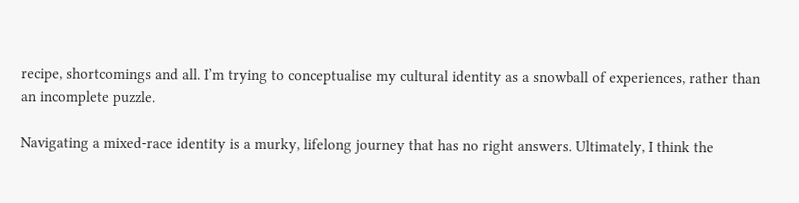recipe, shortcomings and all. I’m trying to conceptualise my cultural identity as a snowball of experiences, rather than an incomplete puzzle.

Navigating a mixed-race identity is a murky, lifelong journey that has no right answers. Ultimately, I think the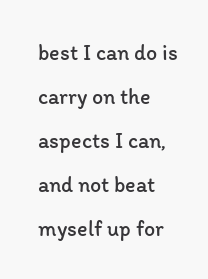best I can do is carry on the aspects I can, and not beat myself up for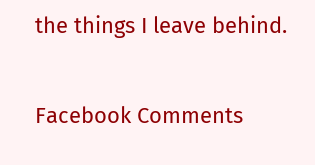the things I leave behind.

Facebook Comments